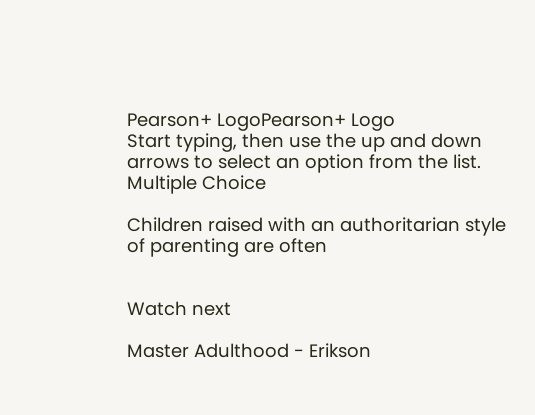Pearson+ LogoPearson+ Logo
Start typing, then use the up and down arrows to select an option from the list.
Multiple Choice

Children raised with an authoritarian style of parenting are often


Watch next

Master Adulthood - Erikson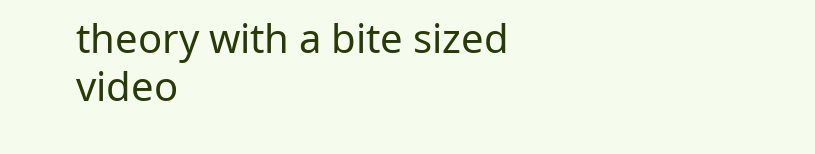theory with a bite sized video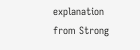explanation from Strong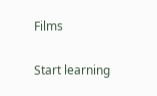Films

Start learning